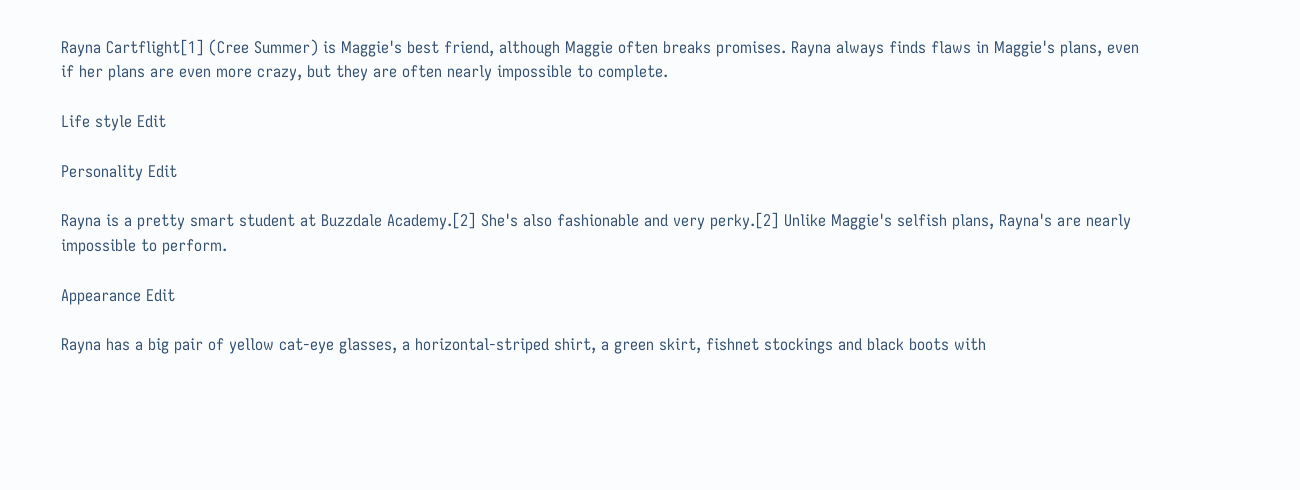Rayna Cartflight[1] (Cree Summer) is Maggie's best friend, although Maggie often breaks promises. Rayna always finds flaws in Maggie's plans, even if her plans are even more crazy, but they are often nearly impossible to complete.

Life style Edit

Personality Edit

Rayna is a pretty smart student at Buzzdale Academy.[2] She's also fashionable and very perky.[2] Unlike Maggie's selfish plans, Rayna's are nearly impossible to perform.

Appearance Edit

Rayna has a big pair of yellow cat-eye glasses, a horizontal-striped shirt, a green skirt, fishnet stockings and black boots with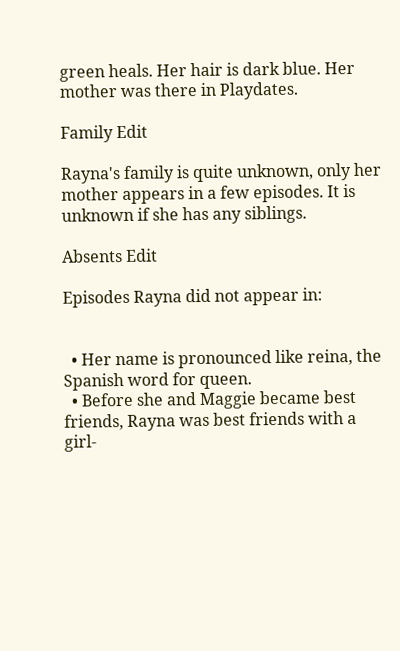green heals. Her hair is dark blue. Her mother was there in Playdates.

Family Edit

Rayna's family is quite unknown, only her mother appears in a few episodes. It is unknown if she has any siblings.

Absents Edit

Episodes Rayna did not appear in:


  • Her name is pronounced like reina, the Spanish word for queen.
  • Before she and Maggie became best friends, Rayna was best friends with a girl-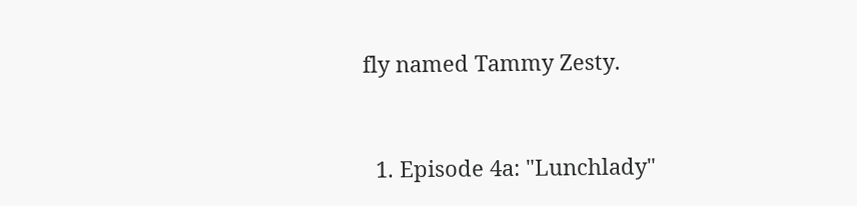fly named Tammy Zesty.


  1. Episode 4a: "Lunchlady"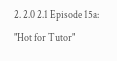2. 2.0 2.1 Episode 15a: "Hot for Tutor"